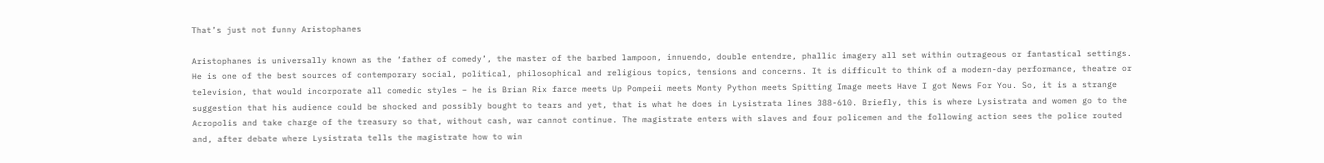That’s just not funny Aristophanes

Aristophanes is universally known as the ‘father of comedy’, the master of the barbed lampoon, innuendo, double entendre, phallic imagery all set within outrageous or fantastical settings. He is one of the best sources of contemporary social, political, philosophical and religious topics, tensions and concerns. It is difficult to think of a modern-day performance, theatre or television, that would incorporate all comedic styles – he is Brian Rix farce meets Up Pompeii meets Monty Python meets Spitting Image meets Have I got News For You. So, it is a strange suggestion that his audience could be shocked and possibly bought to tears and yet, that is what he does in Lysistrata lines 388-610. Briefly, this is where Lysistrata and women go to the Acropolis and take charge of the treasury so that, without cash, war cannot continue. The magistrate enters with slaves and four policemen and the following action sees the police routed and, after debate where Lysistrata tells the magistrate how to win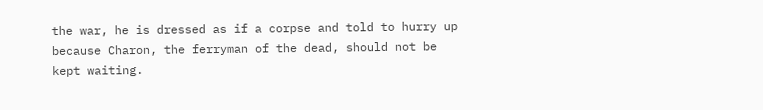the war, he is dressed as if a corpse and told to hurry up because Charon, the ferryman of the dead, should not be kept waiting.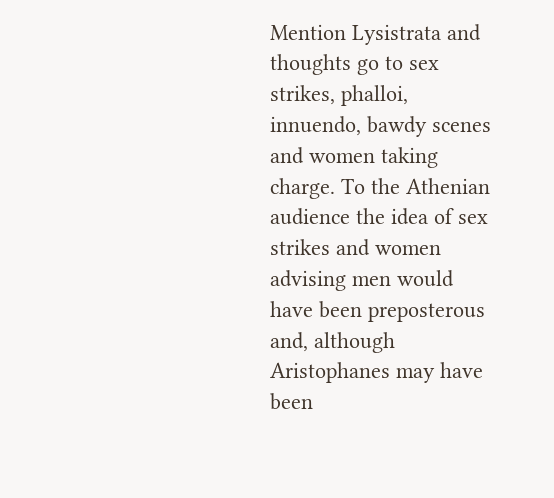Mention Lysistrata and thoughts go to sex strikes, phalloi, innuendo, bawdy scenes and women taking charge. To the Athenian audience the idea of sex strikes and women advising men would have been preposterous and, although Aristophanes may have been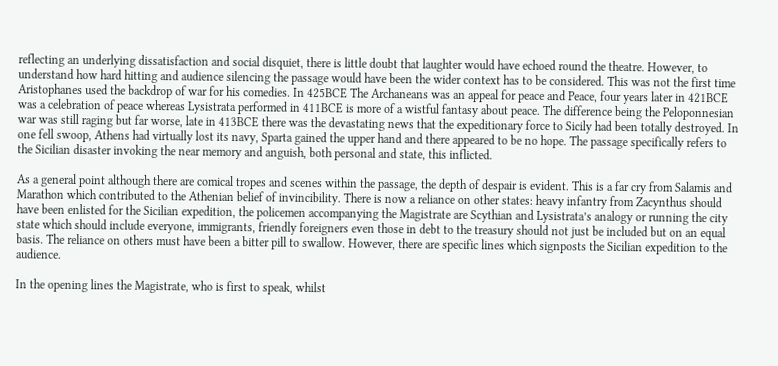reflecting an underlying dissatisfaction and social disquiet, there is little doubt that laughter would have echoed round the theatre. However, to understand how hard hitting and audience silencing the passage would have been the wider context has to be considered. This was not the first time Aristophanes used the backdrop of war for his comedies. In 425BCE The Archaneans was an appeal for peace and Peace, four years later in 421BCE was a celebration of peace whereas Lysistrata performed in 411BCE is more of a wistful fantasy about peace. The difference being the Peloponnesian war was still raging but far worse, late in 413BCE there was the devastating news that the expeditionary force to Sicily had been totally destroyed. In one fell swoop, Athens had virtually lost its navy, Sparta gained the upper hand and there appeared to be no hope. The passage specifically refers to the Sicilian disaster invoking the near memory and anguish, both personal and state, this inflicted.

As a general point although there are comical tropes and scenes within the passage, the depth of despair is evident. This is a far cry from Salamis and Marathon which contributed to the Athenian belief of invincibility. There is now a reliance on other states: heavy infantry from Zacynthus should have been enlisted for the Sicilian expedition, the policemen accompanying the Magistrate are Scythian and Lysistrata’s analogy or running the city state which should include everyone, immigrants, friendly foreigners even those in debt to the treasury should not just be included but on an equal basis. The reliance on others must have been a bitter pill to swallow. However, there are specific lines which signposts the Sicilian expedition to the audience.

In the opening lines the Magistrate, who is first to speak, whilst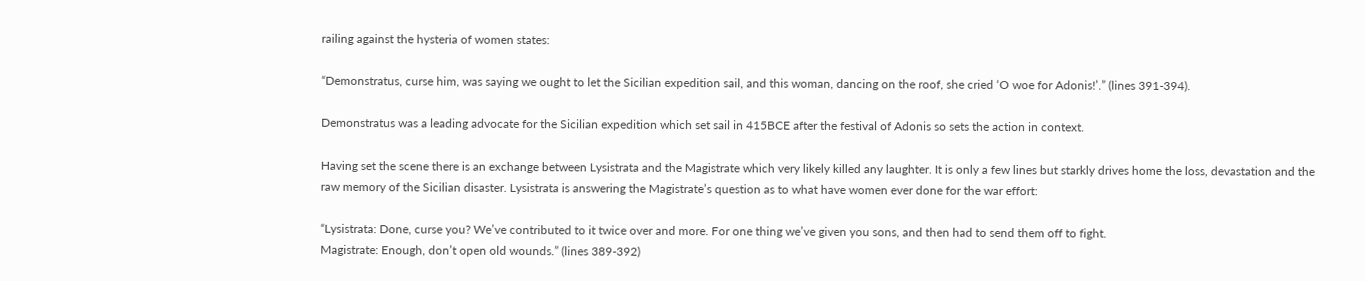railing against the hysteria of women states:

“Demonstratus, curse him, was saying we ought to let the Sicilian expedition sail, and this woman, dancing on the roof, she cried ‘O woe for Adonis!’.” (lines 391-394).

Demonstratus was a leading advocate for the Sicilian expedition which set sail in 415BCE after the festival of Adonis so sets the action in context.

Having set the scene there is an exchange between Lysistrata and the Magistrate which very likely killed any laughter. It is only a few lines but starkly drives home the loss, devastation and the raw memory of the Sicilian disaster. Lysistrata is answering the Magistrate’s question as to what have women ever done for the war effort:

“Lysistrata: Done, curse you? We’ve contributed to it twice over and more. For one thing we’ve given you sons, and then had to send them off to fight.
Magistrate: Enough, don’t open old wounds.” (lines 389-392)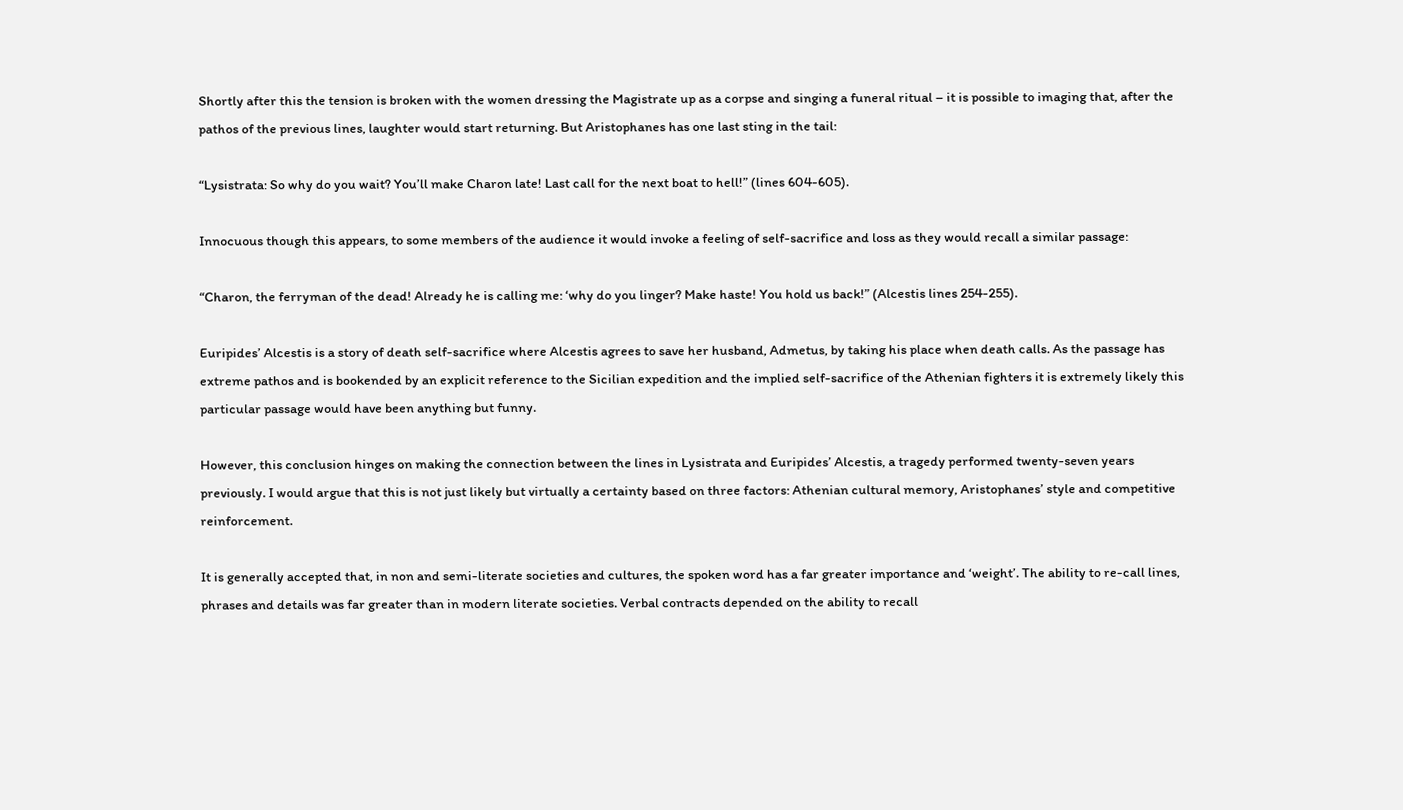Shortly after this the tension is broken with the women dressing the Magistrate up as a corpse and singing a funeral ritual – it is possible to imaging that, after the pathos of the previous lines, laughter would start returning. But Aristophanes has one last sting in the tail:

“Lysistrata: So why do you wait? You’ll make Charon late! Last call for the next boat to hell!” (lines 604-605).

Innocuous though this appears, to some members of the audience it would invoke a feeling of self-sacrifice and loss as they would recall a similar passage:

“Charon, the ferryman of the dead! Already he is calling me: ‘why do you linger? Make haste! You hold us back!” (Alcestis lines 254-255).

Euripides’ Alcestis is a story of death self-sacrifice where Alcestis agrees to save her husband, Admetus, by taking his place when death calls. As the passage has extreme pathos and is bookended by an explicit reference to the Sicilian expedition and the implied self-sacrifice of the Athenian fighters it is extremely likely this particular passage would have been anything but funny.

However, this conclusion hinges on making the connection between the lines in Lysistrata and Euripides’ Alcestis, a tragedy performed twenty-seven years previously. I would argue that this is not just likely but virtually a certainty based on three factors: Athenian cultural memory, Aristophanes’ style and competitive reinforcement.

It is generally accepted that, in non and semi-literate societies and cultures, the spoken word has a far greater importance and ‘weight’. The ability to re-call lines, phrases and details was far greater than in modern literate societies. Verbal contracts depended on the ability to recall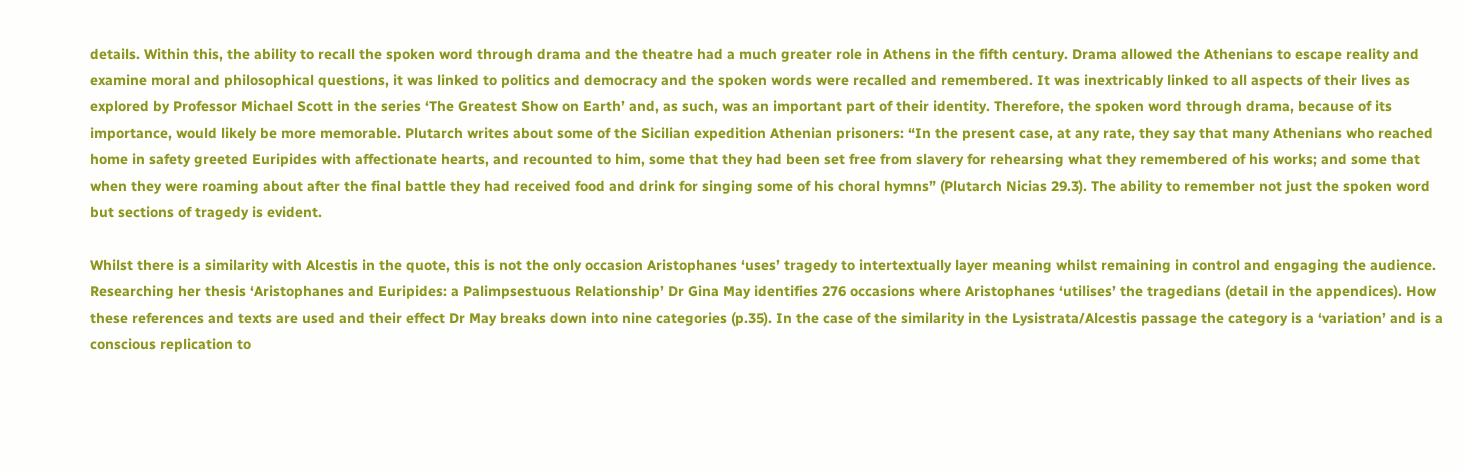details. Within this, the ability to recall the spoken word through drama and the theatre had a much greater role in Athens in the fifth century. Drama allowed the Athenians to escape reality and examine moral and philosophical questions, it was linked to politics and democracy and the spoken words were recalled and remembered. It was inextricably linked to all aspects of their lives as explored by Professor Michael Scott in the series ‘The Greatest Show on Earth’ and, as such, was an important part of their identity. Therefore, the spoken word through drama, because of its importance, would likely be more memorable. Plutarch writes about some of the Sicilian expedition Athenian prisoners: “In the present case, at any rate, they say that many Athenians who reached home in safety greeted Euripides with affectionate hearts, and recounted to him, some that they had been set free from slavery for rehearsing what they remembered of his works; and some that when they were roaming about after the final battle they had received food and drink for singing some of his choral hymns” (Plutarch Nicias 29.3). The ability to remember not just the spoken word but sections of tragedy is evident.

Whilst there is a similarity with Alcestis in the quote, this is not the only occasion Aristophanes ‘uses’ tragedy to intertextually layer meaning whilst remaining in control and engaging the audience. Researching her thesis ‘Aristophanes and Euripides: a Palimpsestuous Relationship’ Dr Gina May identifies 276 occasions where Aristophanes ‘utilises’ the tragedians (detail in the appendices). How these references and texts are used and their effect Dr May breaks down into nine categories (p.35). In the case of the similarity in the Lysistrata/Alcestis passage the category is a ‘variation’ and is a conscious replication to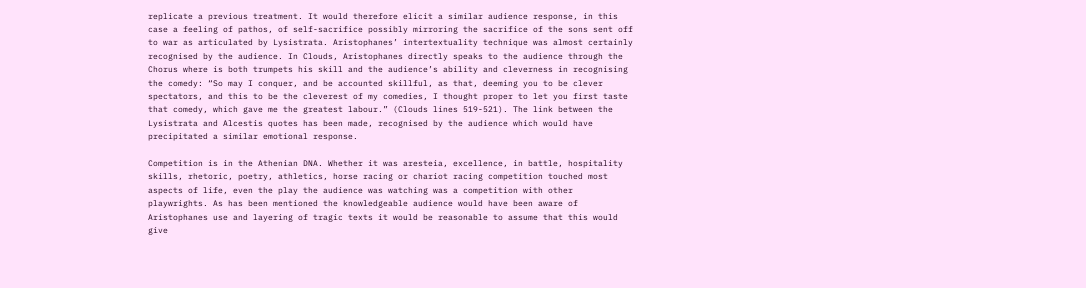replicate a previous treatment. It would therefore elicit a similar audience response, in this case a feeling of pathos, of self-sacrifice possibly mirroring the sacrifice of the sons sent off to war as articulated by Lysistrata. Aristophanes’ intertextuality technique was almost certainly recognised by the audience. In Clouds, Aristophanes directly speaks to the audience through the Chorus where is both trumpets his skill and the audience’s ability and cleverness in recognising the comedy: “So may I conquer, and be accounted skillful, as that, deeming you to be clever spectators, and this to be the cleverest of my comedies, I thought proper to let you first taste that comedy, which gave me the greatest labour.” (Clouds lines 519-521). The link between the Lysistrata and Alcestis quotes has been made, recognised by the audience which would have precipitated a similar emotional response.

Competition is in the Athenian DNA. Whether it was aresteia, excellence, in battle, hospitality skills, rhetoric, poetry, athletics, horse racing or chariot racing competition touched most aspects of life, even the play the audience was watching was a competition with other playwrights. As has been mentioned the knowledgeable audience would have been aware of Aristophanes use and layering of tragic texts it would be reasonable to assume that this would give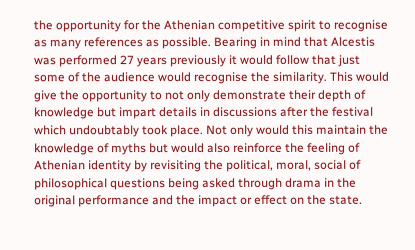the opportunity for the Athenian competitive spirit to recognise as many references as possible. Bearing in mind that Alcestis was performed 27 years previously it would follow that just some of the audience would recognise the similarity. This would give the opportunity to not only demonstrate their depth of knowledge but impart details in discussions after the festival which undoubtably took place. Not only would this maintain the knowledge of myths but would also reinforce the feeling of Athenian identity by revisiting the political, moral, social of philosophical questions being asked through drama in the original performance and the impact or effect on the state.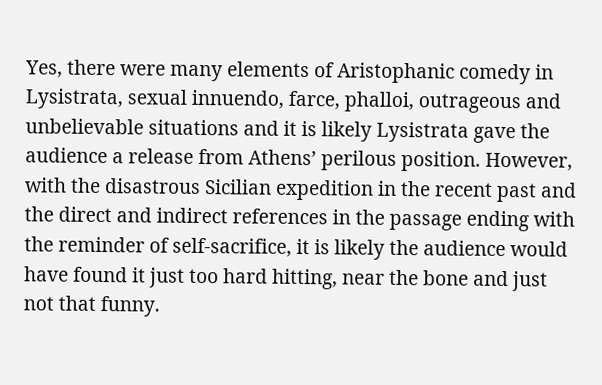Yes, there were many elements of Aristophanic comedy in Lysistrata, sexual innuendo, farce, phalloi, outrageous and unbelievable situations and it is likely Lysistrata gave the audience a release from Athens’ perilous position. However, with the disastrous Sicilian expedition in the recent past and the direct and indirect references in the passage ending with the reminder of self-sacrifice, it is likely the audience would have found it just too hard hitting, near the bone and just not that funny.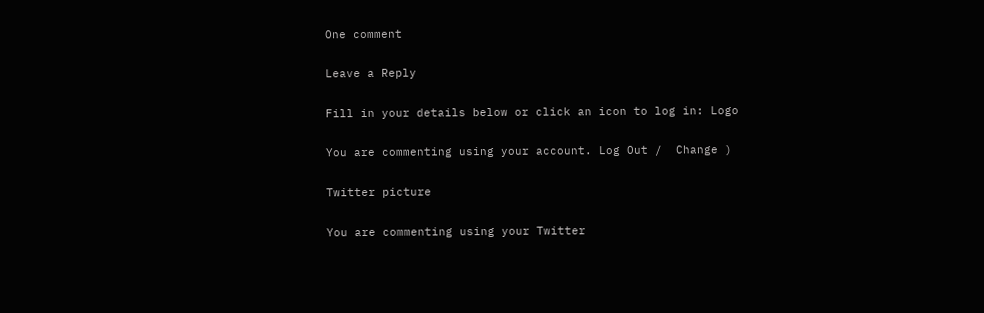One comment

Leave a Reply

Fill in your details below or click an icon to log in: Logo

You are commenting using your account. Log Out /  Change )

Twitter picture

You are commenting using your Twitter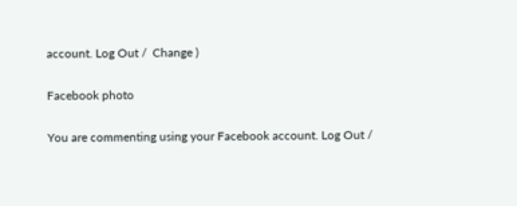account. Log Out /  Change )

Facebook photo

You are commenting using your Facebook account. Log Out /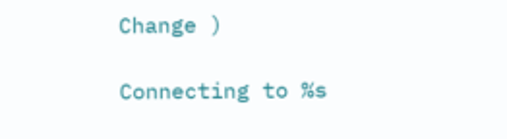Change )

Connecting to %s